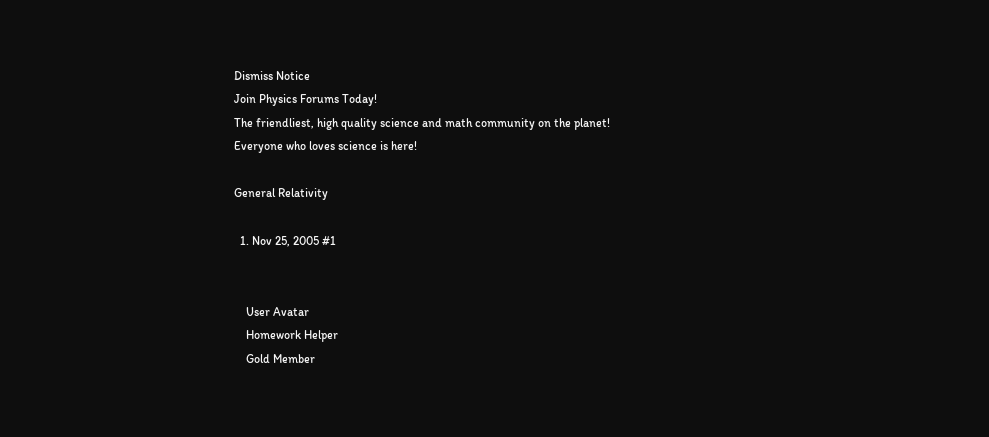Dismiss Notice
Join Physics Forums Today!
The friendliest, high quality science and math community on the planet! Everyone who loves science is here!

General Relativity

  1. Nov 25, 2005 #1


    User Avatar
    Homework Helper
    Gold Member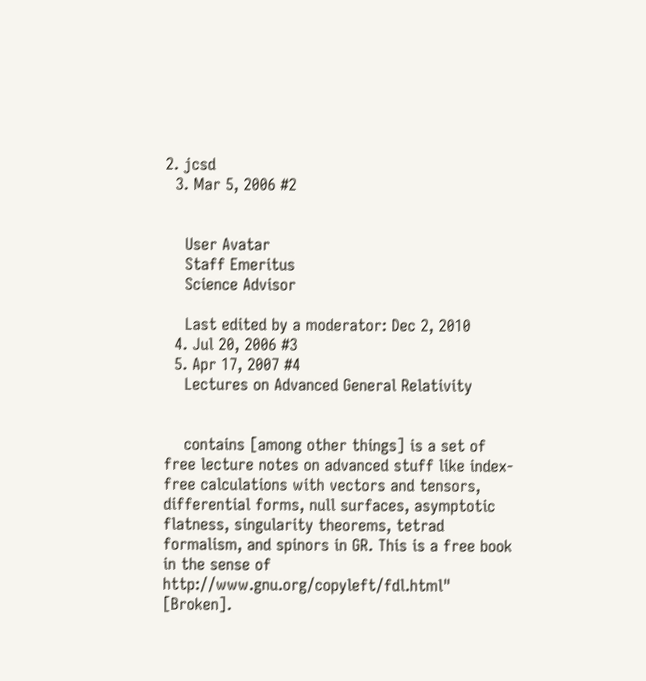2. jcsd
  3. Mar 5, 2006 #2


    User Avatar
    Staff Emeritus
    Science Advisor

    Last edited by a moderator: Dec 2, 2010
  4. Jul 20, 2006 #3
  5. Apr 17, 2007 #4
    Lectures on Advanced General Relativity


    contains [among other things] is a set of free lecture notes on advanced stuff like index-free calculations with vectors and tensors, differential forms, null surfaces, asymptotic flatness, singularity theorems, tetrad formalism, and spinors in GR. This is a free book in the sense of http://www.gnu.org/copyleft/fdl.html" [Broken].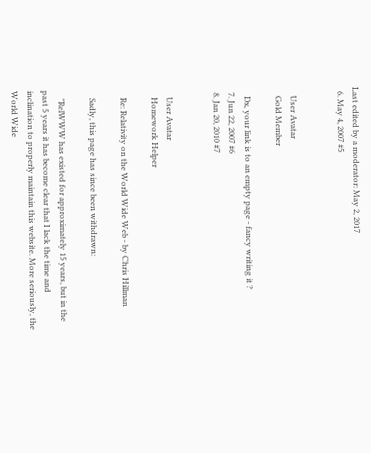Last edited by a moderator: May 2, 2017
  6. May 4, 2007 #5


    User Avatar
    Gold Member

    Dx, your link is to an empty page - fancy writing it ?
  7. Jun 22, 2007 #6
  8. Jan 20, 2010 #7


    User Avatar
    Homework Helper

    Re: Relativity on the World Wide Web - by Chris Hillman

    Sadly, this page has since been withdrawn:

    "RelWWW has existed for approximately 15 years, but in the past 5 years it has become clear that I lack the time and inclination to properly maintain this website. More seriously, the World Wide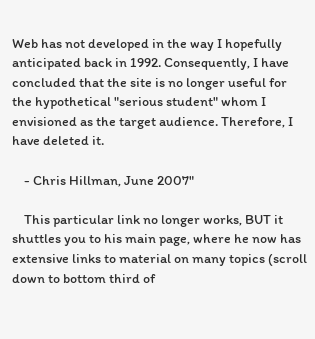Web has not developed in the way I hopefully anticipated back in 1992. Consequently, I have concluded that the site is no longer useful for the hypothetical "serious student" whom I envisioned as the target audience. Therefore, I have deleted it.

    - Chris Hillman, June 2007"

    This particular link no longer works, BUT it shuttles you to his main page, where he now has extensive links to material on many topics (scroll down to bottom third of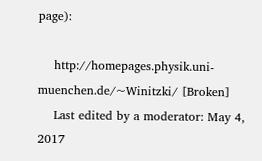page):

    http://homepages.physik.uni-muenchen.de/~Winitzki/ [Broken]
    Last edited by a moderator: May 4, 2017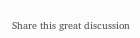Share this great discussion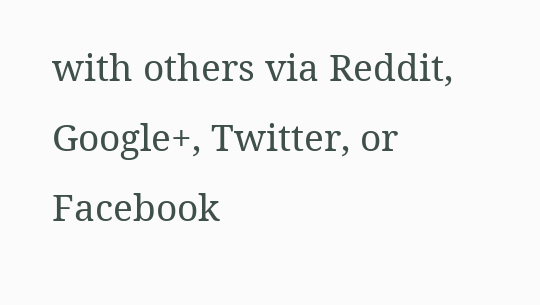with others via Reddit, Google+, Twitter, or Facebook